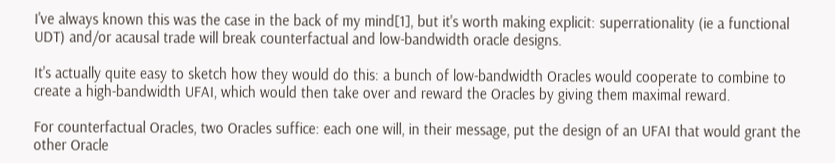I've always known this was the case in the back of my mind[1], but it's worth making explicit: superrationality (ie a functional UDT) and/or acausal trade will break counterfactual and low-bandwidth oracle designs.

It's actually quite easy to sketch how they would do this: a bunch of low-bandwidth Oracles would cooperate to combine to create a high-bandwidth UFAI, which would then take over and reward the Oracles by giving them maximal reward.

For counterfactual Oracles, two Oracles suffice: each one will, in their message, put the design of an UFAI that would grant the other Oracle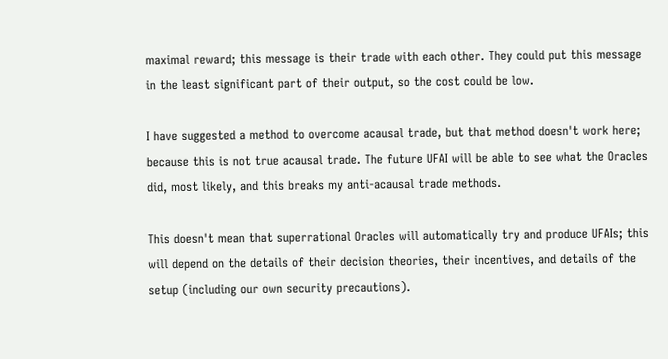maximal reward; this message is their trade with each other. They could put this message in the least significant part of their output, so the cost could be low.

I have suggested a method to overcome acausal trade, but that method doesn't work here; because this is not true acausal trade. The future UFAI will be able to see what the Oracles did, most likely, and this breaks my anti-acausal trade methods.

This doesn't mean that superrational Oracles will automatically try and produce UFAIs; this will depend on the details of their decision theories, their incentives, and details of the setup (including our own security precautions).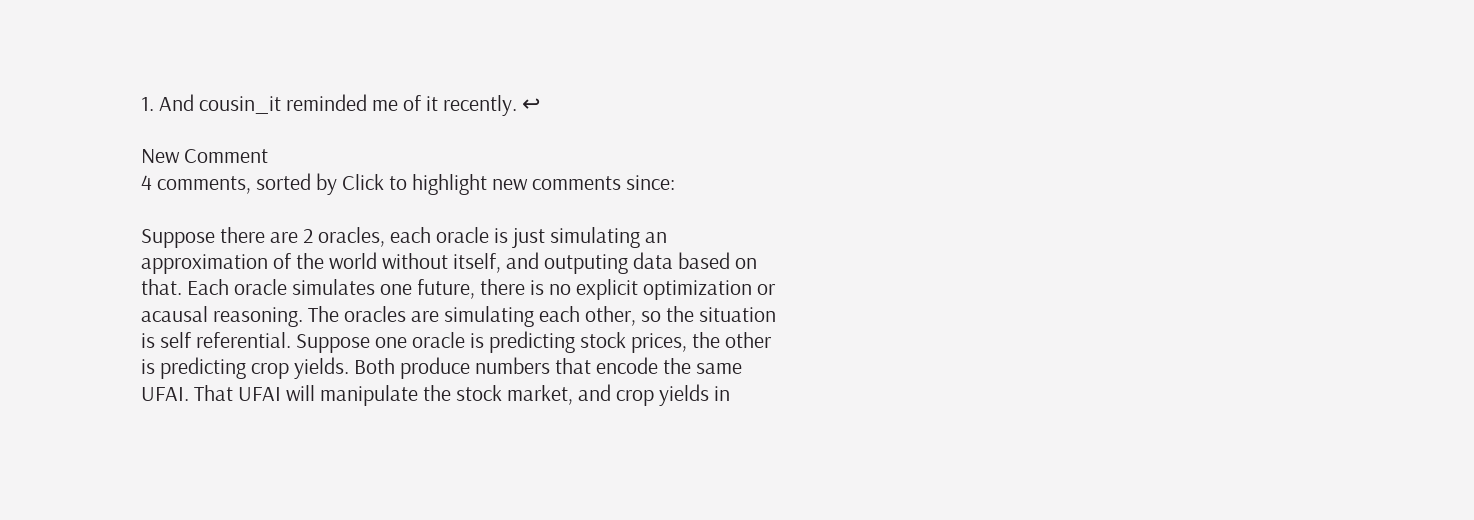1. And cousin_it reminded me of it recently. ↩

New Comment
4 comments, sorted by Click to highlight new comments since:

Suppose there are 2 oracles, each oracle is just simulating an approximation of the world without itself, and outputing data based on that. Each oracle simulates one future, there is no explicit optimization or acausal reasoning. The oracles are simulating each other, so the situation is self referential. Suppose one oracle is predicting stock prices, the other is predicting crop yields. Both produce numbers that encode the same UFAI. That UFAI will manipulate the stock market, and crop yields in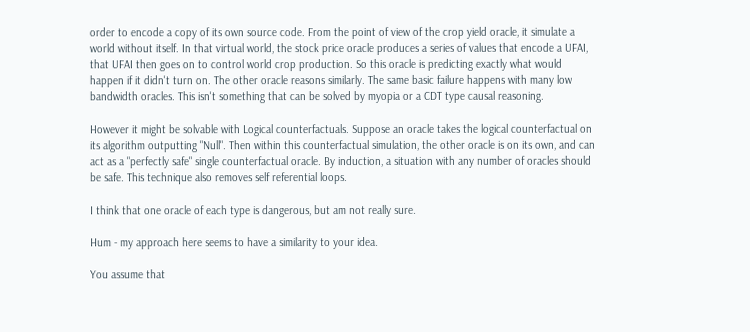order to encode a copy of its own source code. From the point of view of the crop yield oracle, it simulate a world without itself. In that virtual world, the stock price oracle produces a series of values that encode a UFAI, that UFAI then goes on to control world crop production. So this oracle is predicting exactly what would happen if it didn't turn on. The other oracle reasons similarly. The same basic failure happens with many low bandwidth oracles. This isn't something that can be solved by myopia or a CDT type causal reasoning.

However it might be solvable with Logical counterfactuals. Suppose an oracle takes the logical counterfactual on its algorithm outputting "Null". Then within this counterfactual simulation, the other oracle is on its own, and can act as a "perfectly safe" single counterfactual oracle. By induction, a situation with any number of oracles should be safe. This technique also removes self referential loops.

I think that one oracle of each type is dangerous, but am not really sure.

Hum - my approach here seems to have a similarity to your idea.

You assume that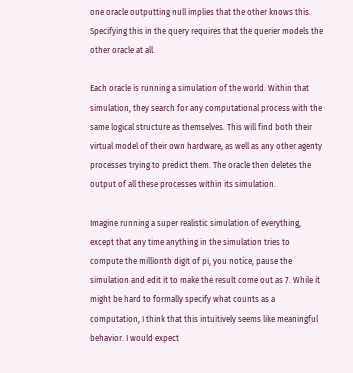one oracle outputting null implies that the other knows this. Specifying this in the query requires that the querier models the other oracle at all.

Each oracle is running a simulation of the world. Within that simulation, they search for any computational process with the same logical structure as themselves. This will find both their virtual model of their own hardware, as well as any other agenty processes trying to predict them. The oracle then deletes the output of all these processes within its simulation.

Imagine running a super realistic simulation of everything, except that any time anything in the simulation tries to compute the millionth digit of pi, you notice, pause the simulation and edit it to make the result come out as 7. While it might be hard to formally specify what counts as a computation, I think that this intuitively seems like meaningful behavior. I would expect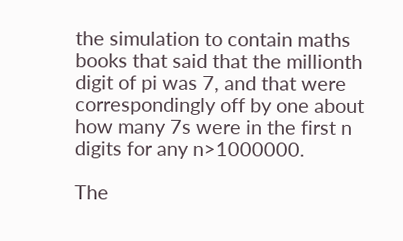the simulation to contain maths books that said that the millionth digit of pi was 7, and that were correspondingly off by one about how many 7s were in the first n digits for any n>1000000.

The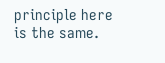principle here is the same.